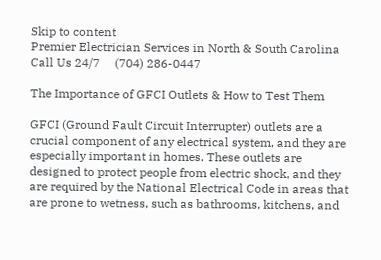Skip to content
Premier Electrician Services in North & South Carolina
Call Us 24/7     (704) 286-0447

The Importance of GFCI Outlets & How to Test Them

GFCI (Ground Fault Circuit Interrupter) outlets are a crucial component of any electrical system, and they are especially important in homes. These outlets are designed to protect people from electric shock, and they are required by the National Electrical Code in areas that are prone to wetness, such as bathrooms, kitchens, and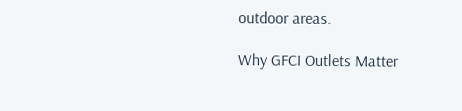outdoor areas.

Why GFCI Outlets Matter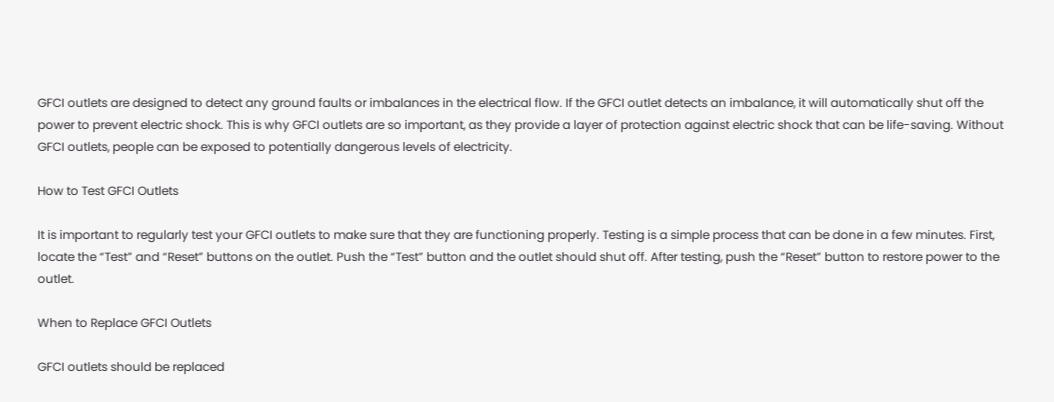GFCI outlets are designed to detect any ground faults or imbalances in the electrical flow. If the GFCI outlet detects an imbalance, it will automatically shut off the power to prevent electric shock. This is why GFCI outlets are so important, as they provide a layer of protection against electric shock that can be life-saving. Without GFCI outlets, people can be exposed to potentially dangerous levels of electricity.

How to Test GFCI Outlets

It is important to regularly test your GFCI outlets to make sure that they are functioning properly. Testing is a simple process that can be done in a few minutes. First, locate the “Test” and “Reset” buttons on the outlet. Push the “Test” button and the outlet should shut off. After testing, push the “Reset” button to restore power to the outlet.

When to Replace GFCI Outlets

GFCI outlets should be replaced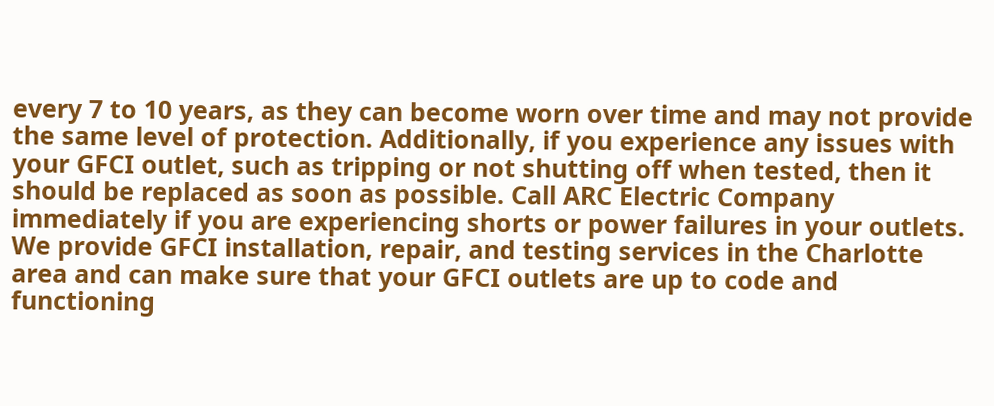every 7 to 10 years, as they can become worn over time and may not provide the same level of protection. Additionally, if you experience any issues with your GFCI outlet, such as tripping or not shutting off when tested, then it should be replaced as soon as possible. Call ARC Electric Company immediately if you are experiencing shorts or power failures in your outlets. We provide GFCI installation, repair, and testing services in the Charlotte area and can make sure that your GFCI outlets are up to code and functioning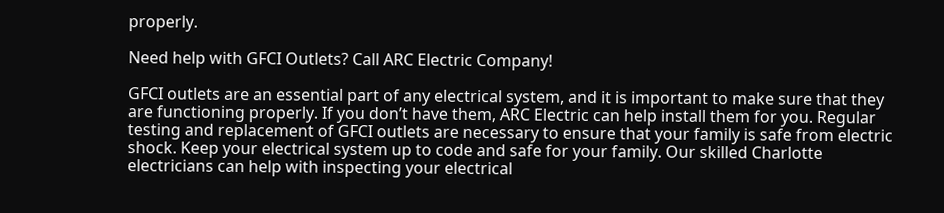properly.

Need help with GFCI Outlets? Call ARC Electric Company!

GFCI outlets are an essential part of any electrical system, and it is important to make sure that they are functioning properly. If you don’t have them, ARC Electric can help install them for you. Regular testing and replacement of GFCI outlets are necessary to ensure that your family is safe from electric shock. Keep your electrical system up to code and safe for your family. Our skilled Charlotte electricians can help with inspecting your electrical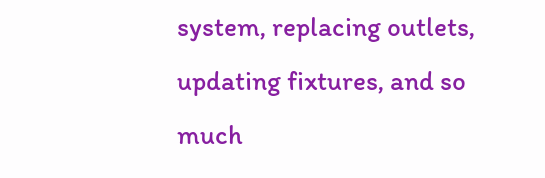system, replacing outlets, updating fixtures, and so much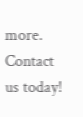more. Contact us today!